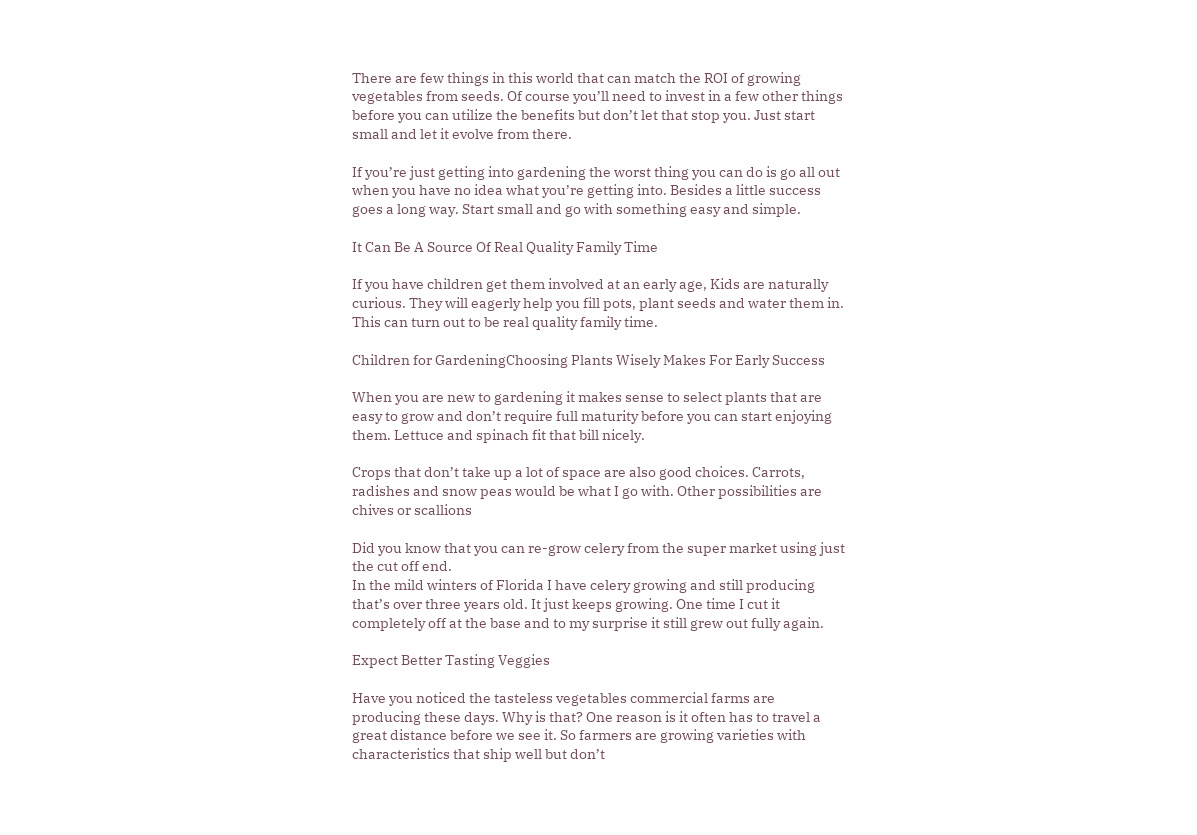There are few things in this world that can match the ROI of growing vegetables from seeds. Of course you’ll need to invest in a few other things before you can utilize the benefits but don’t let that stop you. Just start small and let it evolve from there.

If you’re just getting into gardening the worst thing you can do is go all out when you have no idea what you’re getting into. Besides a little success goes a long way. Start small and go with something easy and simple.

It Can Be A Source Of Real Quality Family Time

If you have children get them involved at an early age, Kids are naturally curious. They will eagerly help you fill pots, plant seeds and water them in. This can turn out to be real quality family time.

Children for GardeningChoosing Plants Wisely Makes For Early Success

When you are new to gardening it makes sense to select plants that are easy to grow and don’t require full maturity before you can start enjoying them. Lettuce and spinach fit that bill nicely.

Crops that don’t take up a lot of space are also good choices. Carrots, radishes and snow peas would be what I go with. Other possibilities are chives or scallions

Did you know that you can re-grow celery from the super market using just the cut off end.
In the mild winters of Florida I have celery growing and still producing that’s over three years old. It just keeps growing. One time I cut it completely off at the base and to my surprise it still grew out fully again.

Expect Better Tasting Veggies

Have you noticed the tasteless vegetables commercial farms are producing these days. Why is that? One reason is it often has to travel a great distance before we see it. So farmers are growing varieties with characteristics that ship well but don’t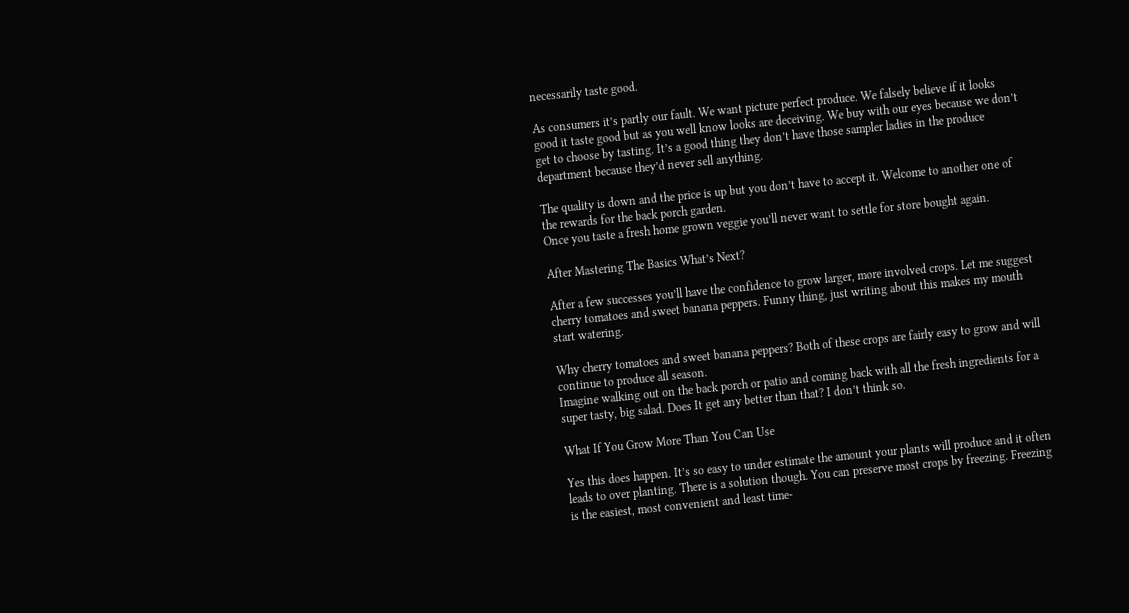necessarily taste good.

As consumers it’s partly our fault. We want picture perfect produce. We falsely believe if it looks good it taste good but as you well know looks are deceiving. We buy with our eyes because we don’t get to choose by tasting. It’s a good thing they don’t have those sampler ladies in the produce department because they’d never sell anything.

The quality is down and the price is up but you don’t have to accept it. Welcome to another one of the rewards for the back porch garden.
Once you taste a fresh home grown veggie you’ll never want to settle for store bought again.

After Mastering The Basics What’s Next?

After a few successes you’ll have the confidence to grow larger, more involved crops. Let me suggest cherry tomatoes and sweet banana peppers. Funny thing, just writing about this makes my mouth start watering.

Why cherry tomatoes and sweet banana peppers? Both of these crops are fairly easy to grow and will continue to produce all season.
Imagine walking out on the back porch or patio and coming back with all the fresh ingredients for a super tasty, big salad. Does It get any better than that? I don’t think so.

What If You Grow More Than You Can Use

Yes this does happen. It’s so easy to under estimate the amount your plants will produce and it often leads to over planting. There is a solution though. You can preserve most crops by freezing. Freezing is the easiest, most convenient and least time-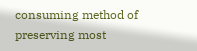consuming method of preserving most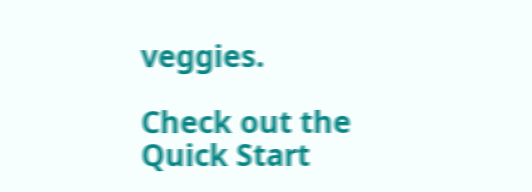veggies.

Check out the Quick Start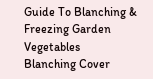Guide To Blanching & Freezing Garden Vegetables
Blanching Cover